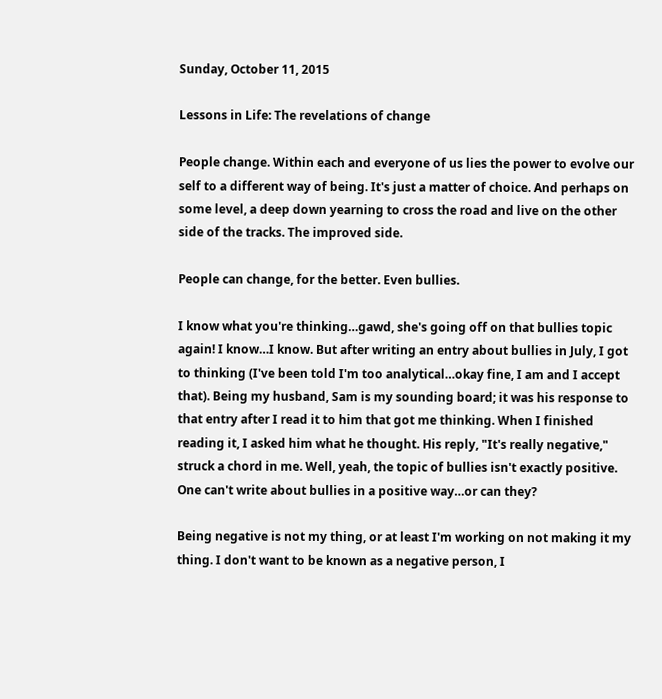Sunday, October 11, 2015

Lessons in Life: The revelations of change

People change. Within each and everyone of us lies the power to evolve our self to a different way of being. It's just a matter of choice. And perhaps on some level, a deep down yearning to cross the road and live on the other side of the tracks. The improved side.

People can change, for the better. Even bullies.

I know what you're thinking…gawd, she's going off on that bullies topic again! I know…I know. But after writing an entry about bullies in July, I got to thinking (I've been told I'm too analytical…okay fine, I am and I accept that). Being my husband, Sam is my sounding board; it was his response to that entry after I read it to him that got me thinking. When I finished reading it, I asked him what he thought. His reply, "It's really negative," struck a chord in me. Well, yeah, the topic of bullies isn't exactly positive. One can't write about bullies in a positive way…or can they?

Being negative is not my thing, or at least I'm working on not making it my thing. I don't want to be known as a negative person, I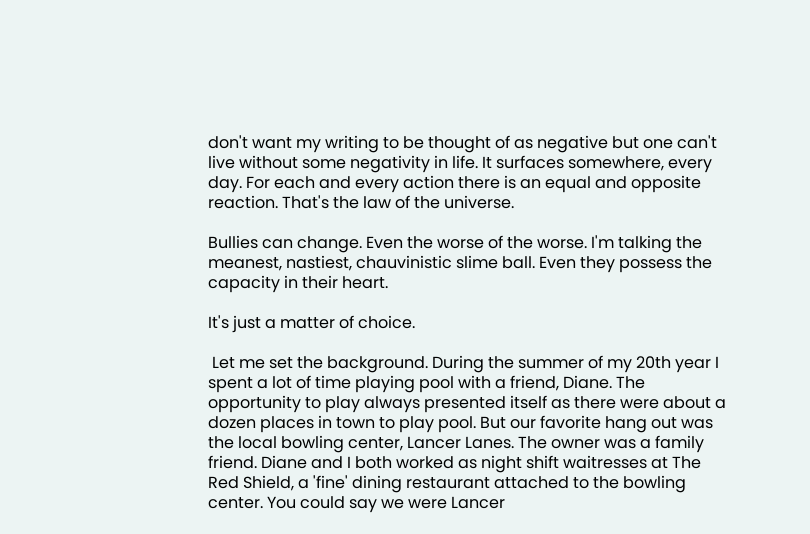don't want my writing to be thought of as negative but one can't live without some negativity in life. It surfaces somewhere, every day. For each and every action there is an equal and opposite reaction. That's the law of the universe.

Bullies can change. Even the worse of the worse. I'm talking the meanest, nastiest, chauvinistic slime ball. Even they possess the capacity in their heart.

It's just a matter of choice.

 Let me set the background. During the summer of my 20th year I spent a lot of time playing pool with a friend, Diane. The opportunity to play always presented itself as there were about a dozen places in town to play pool. But our favorite hang out was the local bowling center, Lancer Lanes. The owner was a family friend. Diane and I both worked as night shift waitresses at The Red Shield, a 'fine' dining restaurant attached to the bowling center. You could say we were Lancer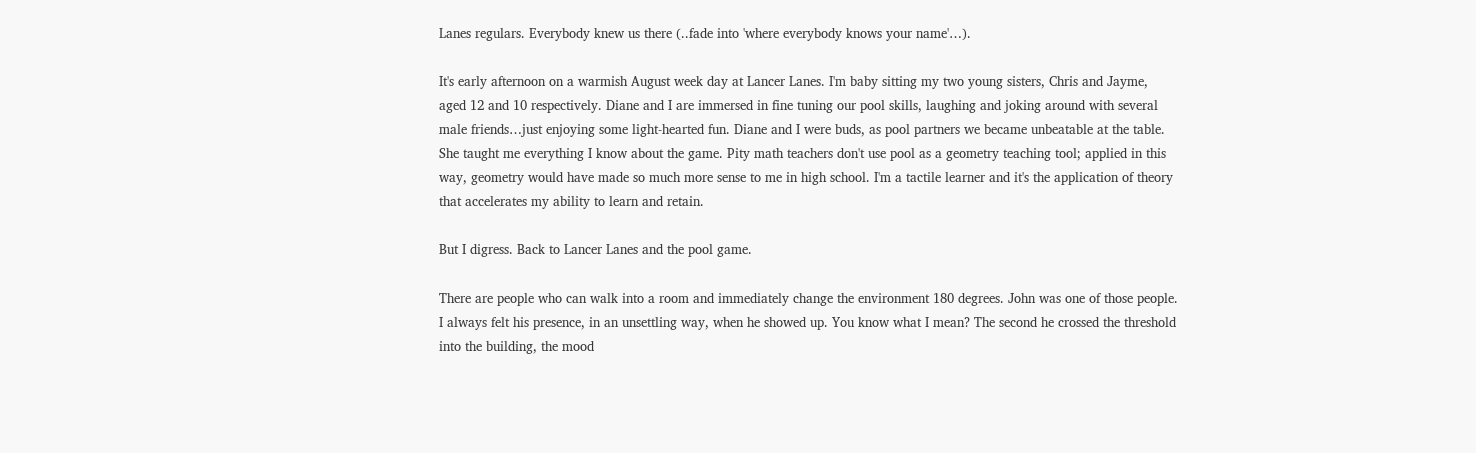Lanes regulars. Everybody knew us there (..fade into 'where everybody knows your name'…).

It's early afternoon on a warmish August week day at Lancer Lanes. I'm baby sitting my two young sisters, Chris and Jayme, aged 12 and 10 respectively. Diane and I are immersed in fine tuning our pool skills, laughing and joking around with several male friends…just enjoying some light-hearted fun. Diane and I were buds, as pool partners we became unbeatable at the table. She taught me everything I know about the game. Pity math teachers don't use pool as a geometry teaching tool; applied in this way, geometry would have made so much more sense to me in high school. I'm a tactile learner and it's the application of theory that accelerates my ability to learn and retain.

But I digress. Back to Lancer Lanes and the pool game.

There are people who can walk into a room and immediately change the environment 180 degrees. John was one of those people. I always felt his presence, in an unsettling way, when he showed up. You know what I mean? The second he crossed the threshold into the building, the mood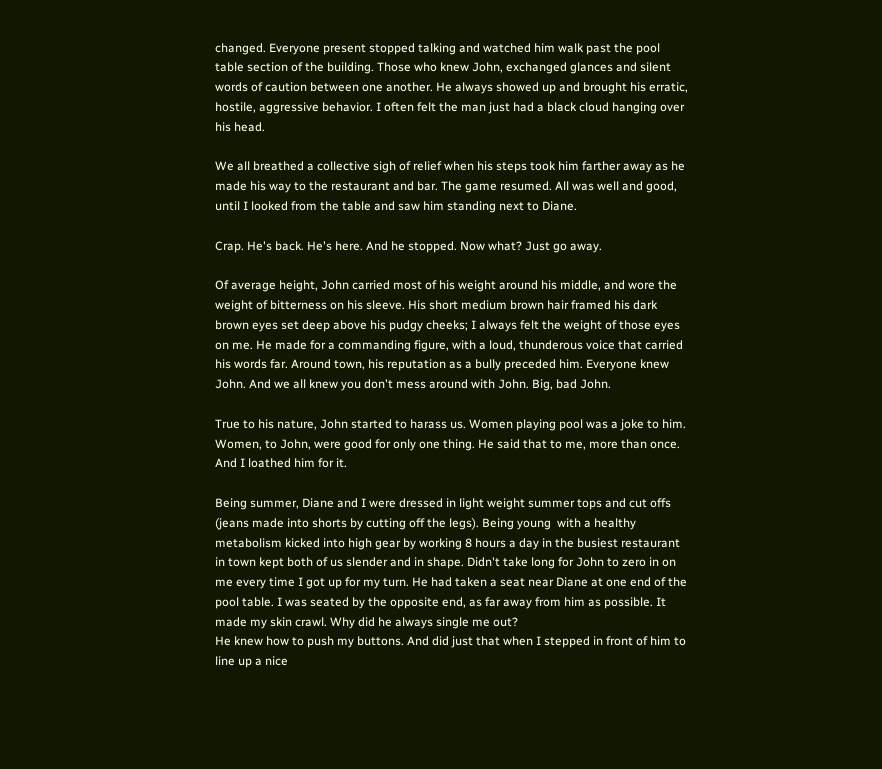changed. Everyone present stopped talking and watched him walk past the pool table section of the building. Those who knew John, exchanged glances and silent words of caution between one another. He always showed up and brought his erratic, hostile, aggressive behavior. I often felt the man just had a black cloud hanging over his head.

We all breathed a collective sigh of relief when his steps took him farther away as he made his way to the restaurant and bar. The game resumed. All was well and good, until I looked from the table and saw him standing next to Diane.

Crap. He's back. He's here. And he stopped. Now what? Just go away.

Of average height, John carried most of his weight around his middle, and wore the weight of bitterness on his sleeve. His short medium brown hair framed his dark brown eyes set deep above his pudgy cheeks; I always felt the weight of those eyes on me. He made for a commanding figure, with a loud, thunderous voice that carried his words far. Around town, his reputation as a bully preceded him. Everyone knew John. And we all knew you don't mess around with John. Big, bad John.

True to his nature, John started to harass us. Women playing pool was a joke to him. Women, to John, were good for only one thing. He said that to me, more than once. And I loathed him for it.

Being summer, Diane and I were dressed in light weight summer tops and cut offs (jeans made into shorts by cutting off the legs). Being young  with a healthy metabolism kicked into high gear by working 8 hours a day in the busiest restaurant in town kept both of us slender and in shape. Didn't take long for John to zero in on me every time I got up for my turn. He had taken a seat near Diane at one end of the pool table. I was seated by the opposite end, as far away from him as possible. It made my skin crawl. Why did he always single me out?
He knew how to push my buttons. And did just that when I stepped in front of him to line up a nice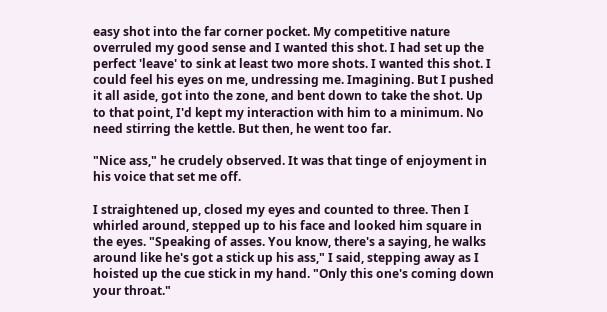easy shot into the far corner pocket. My competitive nature overruled my good sense and I wanted this shot. I had set up the perfect 'leave' to sink at least two more shots. I wanted this shot. I could feel his eyes on me, undressing me. Imagining. But I pushed it all aside, got into the zone, and bent down to take the shot. Up to that point, I'd kept my interaction with him to a minimum. No need stirring the kettle. But then, he went too far.

"Nice ass," he crudely observed. It was that tinge of enjoyment in his voice that set me off.

I straightened up, closed my eyes and counted to three. Then I whirled around, stepped up to his face and looked him square in the eyes. "Speaking of asses. You know, there's a saying, he walks around like he's got a stick up his ass," I said, stepping away as I hoisted up the cue stick in my hand. "Only this one's coming down your throat."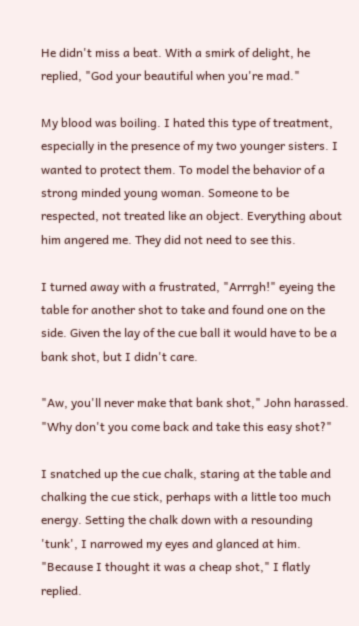He didn't miss a beat. With a smirk of delight, he replied, "God your beautiful when you're mad."

My blood was boiling. I hated this type of treatment, especially in the presence of my two younger sisters. I wanted to protect them. To model the behavior of a strong minded young woman. Someone to be respected, not treated like an object. Everything about him angered me. They did not need to see this.

I turned away with a frustrated, "Arrrgh!" eyeing the table for another shot to take and found one on the side. Given the lay of the cue ball it would have to be a bank shot, but I didn't care.

"Aw, you'll never make that bank shot," John harassed. "Why don't you come back and take this easy shot?"

I snatched up the cue chalk, staring at the table and chalking the cue stick, perhaps with a little too much energy. Setting the chalk down with a resounding 'tunk', I narrowed my eyes and glanced at him. "Because I thought it was a cheap shot," I flatly replied.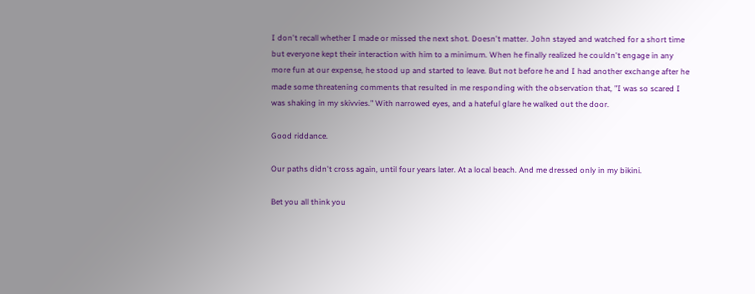I don't recall whether I made or missed the next shot. Doesn't matter. John stayed and watched for a short time but everyone kept their interaction with him to a minimum. When he finally realized he couldn't engage in any more fun at our expense, he stood up and started to leave. But not before he and I had another exchange after he made some threatening comments that resulted in me responding with the observation that, "I was so scared I was shaking in my skivvies." With narrowed eyes, and a hateful glare he walked out the door.

Good riddance.

Our paths didn't cross again, until four years later. At a local beach. And me dressed only in my bikini.

Bet you all think you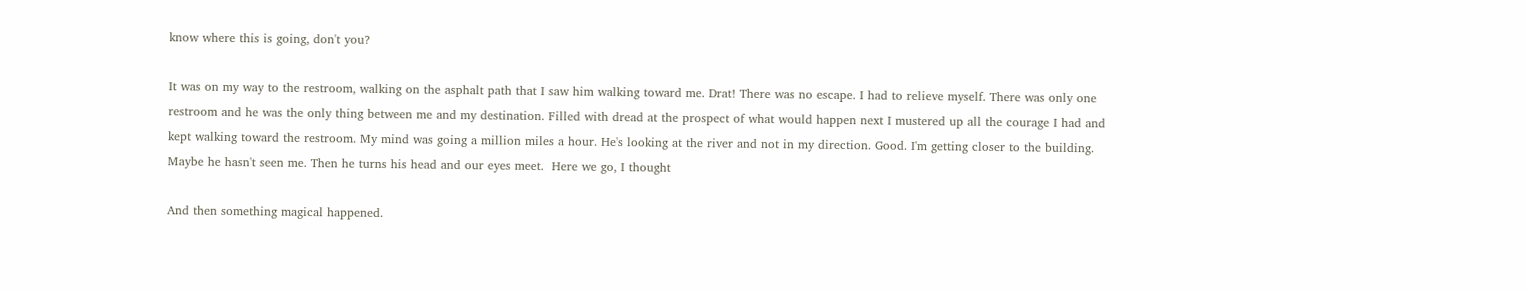know where this is going, don't you?

It was on my way to the restroom, walking on the asphalt path that I saw him walking toward me. Drat! There was no escape. I had to relieve myself. There was only one restroom and he was the only thing between me and my destination. Filled with dread at the prospect of what would happen next I mustered up all the courage I had and kept walking toward the restroom. My mind was going a million miles a hour. He's looking at the river and not in my direction. Good. I'm getting closer to the building. Maybe he hasn't seen me. Then he turns his head and our eyes meet.  Here we go, I thought

And then something magical happened.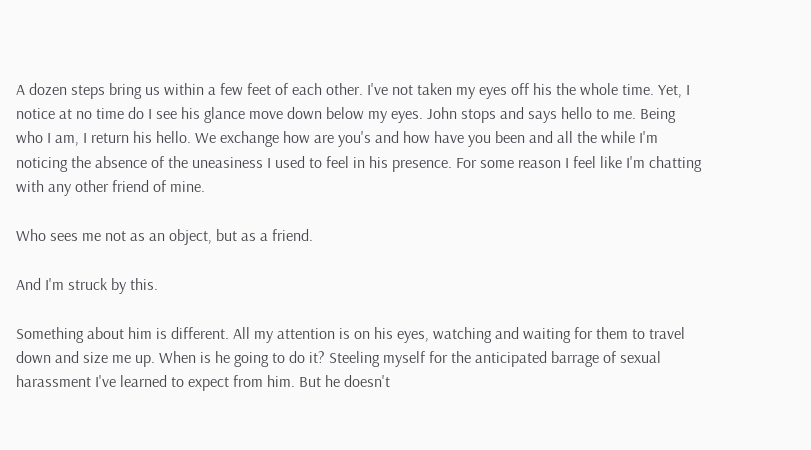A dozen steps bring us within a few feet of each other. I've not taken my eyes off his the whole time. Yet, I notice at no time do I see his glance move down below my eyes. John stops and says hello to me. Being who I am, I return his hello. We exchange how are you's and how have you been and all the while I'm noticing the absence of the uneasiness I used to feel in his presence. For some reason I feel like I'm chatting with any other friend of mine.

Who sees me not as an object, but as a friend.

And I'm struck by this.

Something about him is different. All my attention is on his eyes, watching and waiting for them to travel down and size me up. When is he going to do it? Steeling myself for the anticipated barrage of sexual harassment I've learned to expect from him. But he doesn't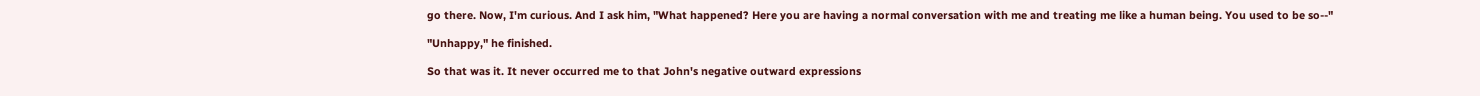go there. Now, I'm curious. And I ask him, "What happened? Here you are having a normal conversation with me and treating me like a human being. You used to be so--"

"Unhappy," he finished.

So that was it. It never occurred me to that John's negative outward expressions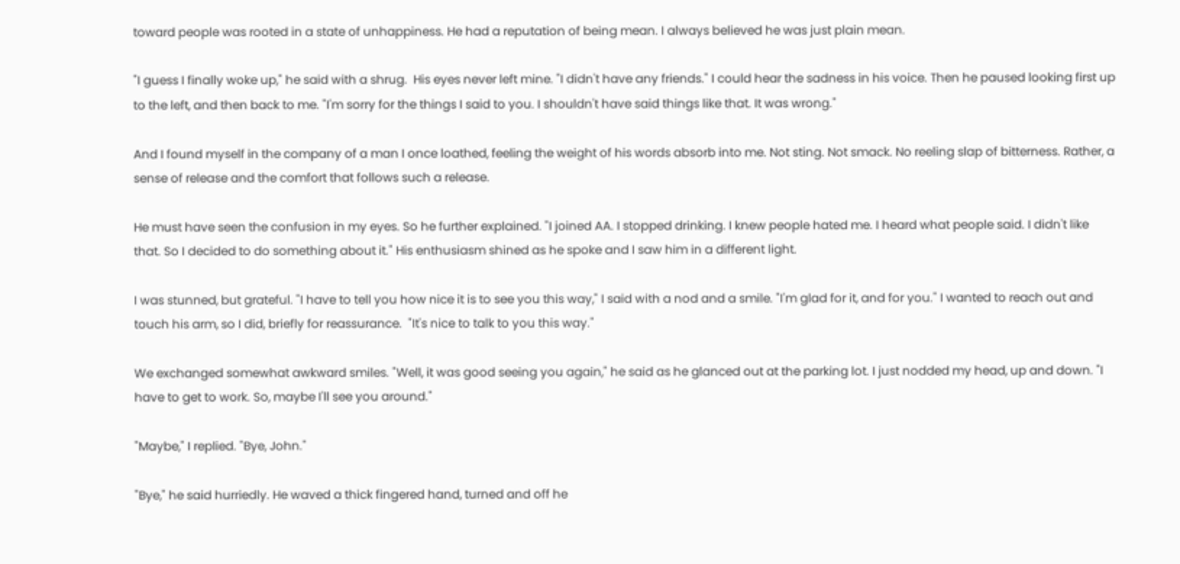toward people was rooted in a state of unhappiness. He had a reputation of being mean. I always believed he was just plain mean.

"I guess I finally woke up," he said with a shrug.  His eyes never left mine. "I didn't have any friends." I could hear the sadness in his voice. Then he paused looking first up to the left, and then back to me. "I'm sorry for the things I said to you. I shouldn't have said things like that. It was wrong."

And I found myself in the company of a man I once loathed, feeling the weight of his words absorb into me. Not sting. Not smack. No reeling slap of bitterness. Rather, a sense of release and the comfort that follows such a release.

He must have seen the confusion in my eyes. So he further explained. "I joined AA. I stopped drinking. I knew people hated me. I heard what people said. I didn't like that. So I decided to do something about it." His enthusiasm shined as he spoke and I saw him in a different light.

I was stunned, but grateful. "I have to tell you how nice it is to see you this way," I said with a nod and a smile. "I'm glad for it, and for you." I wanted to reach out and touch his arm, so I did, briefly for reassurance.  "It's nice to talk to you this way."

We exchanged somewhat awkward smiles. "Well, it was good seeing you again," he said as he glanced out at the parking lot. I just nodded my head, up and down. "I have to get to work. So, maybe I'll see you around."

"Maybe," I replied. "Bye, John."

"Bye," he said hurriedly. He waved a thick fingered hand, turned and off he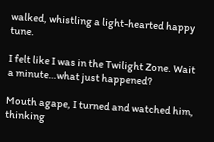walked, whistling a light-hearted happy tune.

I felt like I was in the Twilight Zone. Wait a minute…what just happened?

Mouth agape, I turned and watched him, thinking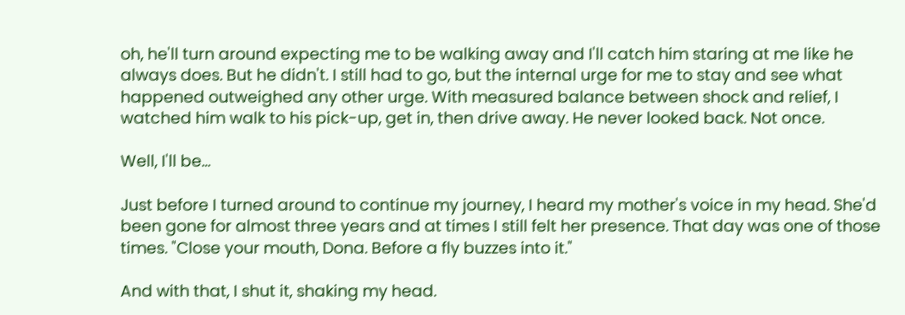oh, he'll turn around expecting me to be walking away and I'll catch him staring at me like he always does. But he didn't. I still had to go, but the internal urge for me to stay and see what happened outweighed any other urge. With measured balance between shock and relief, I watched him walk to his pick-up, get in, then drive away. He never looked back. Not once.

Well, I'll be…

Just before I turned around to continue my journey, I heard my mother's voice in my head. She'd been gone for almost three years and at times I still felt her presence. That day was one of those times. "Close your mouth, Dona. Before a fly buzzes into it."

And with that, I shut it, shaking my head.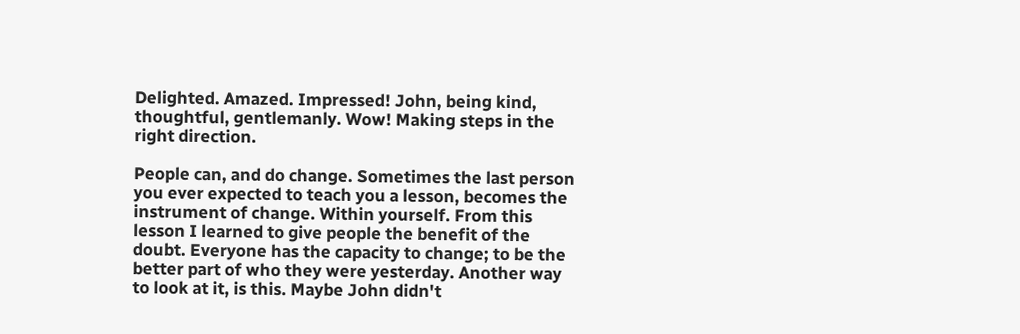Delighted. Amazed. Impressed! John, being kind, thoughtful, gentlemanly. Wow! Making steps in the right direction.

People can, and do change. Sometimes the last person you ever expected to teach you a lesson, becomes the instrument of change. Within yourself. From this lesson I learned to give people the benefit of the doubt. Everyone has the capacity to change; to be the better part of who they were yesterday. Another way to look at it, is this. Maybe John didn't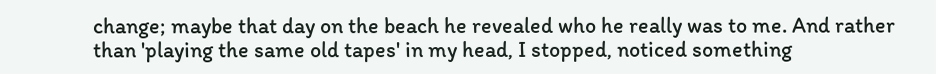change; maybe that day on the beach he revealed who he really was to me. And rather than 'playing the same old tapes' in my head, I stopped, noticed something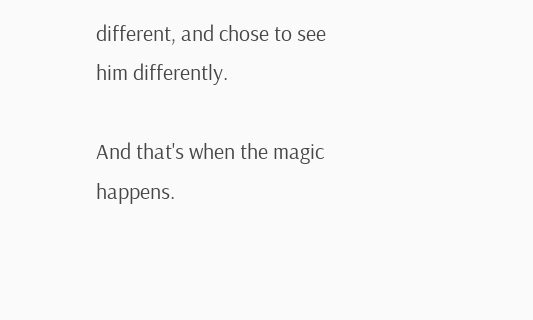different, and chose to see him differently.

And that's when the magic happens.